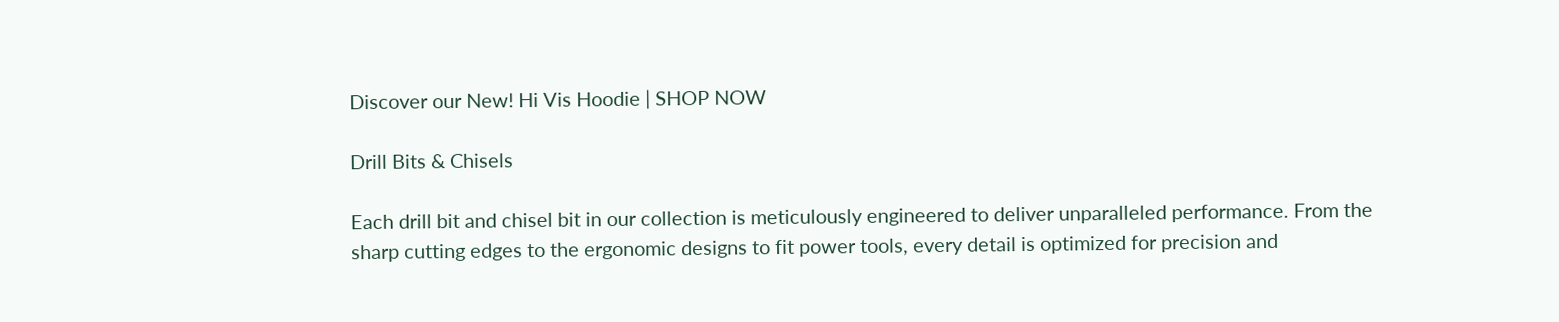Discover our New! Hi Vis Hoodie | SHOP NOW

Drill Bits & Chisels

Each drill bit and chisel bit in our collection is meticulously engineered to deliver unparalleled performance. From the sharp cutting edges to the ergonomic designs to fit power tools, every detail is optimized for precision and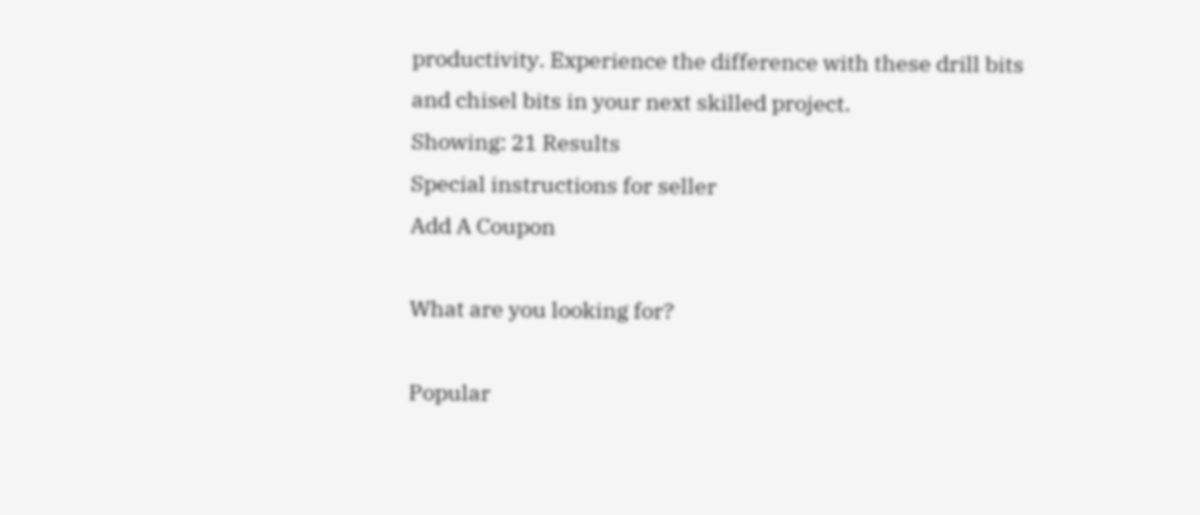productivity. Experience the difference with these drill bits and chisel bits in your next skilled project.
Showing: 21 Results
Special instructions for seller
Add A Coupon

What are you looking for?

Popular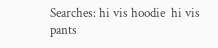Searches: hi vis hoodie  hi vis pants